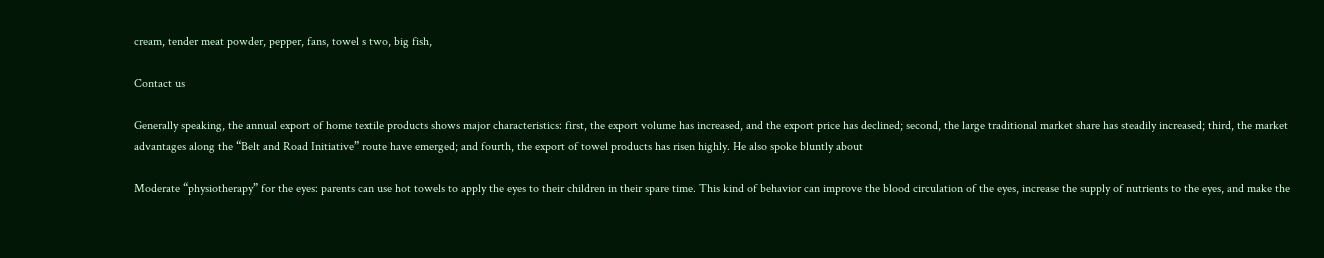cream, tender meat powder, pepper, fans, towel s two, big fish,

Contact us

Generally speaking, the annual export of home textile products shows major characteristics: first, the export volume has increased, and the export price has declined; second, the large traditional market share has steadily increased; third, the market advantages along the “Belt and Road Initiative” route have emerged; and fourth, the export of towel products has risen highly. He also spoke bluntly about

Moderate “physiotherapy” for the eyes: parents can use hot towels to apply the eyes to their children in their spare time. This kind of behavior can improve the blood circulation of the eyes, increase the supply of nutrients to the eyes, and make the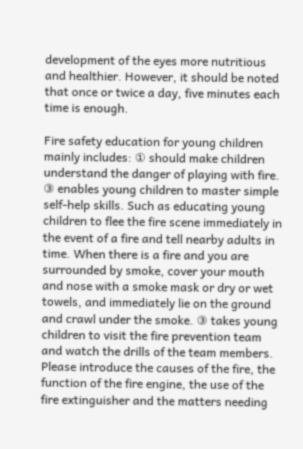development of the eyes more nutritious and healthier. However, it should be noted that once or twice a day, five minutes each time is enough.

Fire safety education for young children mainly includes: ① should make children understand the danger of playing with fire. ③ enables young children to master simple self-help skills. Such as educating young children to flee the fire scene immediately in the event of a fire and tell nearby adults in time. When there is a fire and you are surrounded by smoke, cover your mouth and nose with a smoke mask or dry or wet towels, and immediately lie on the ground and crawl under the smoke. ③ takes young children to visit the fire prevention team and watch the drills of the team members. Please introduce the causes of the fire, the function of the fire engine, the use of the fire extinguisher and the matters needing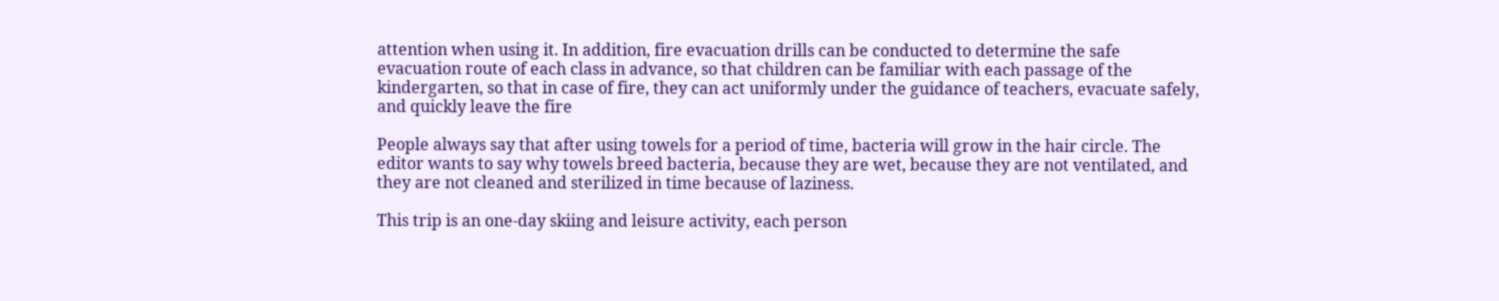attention when using it. In addition, fire evacuation drills can be conducted to determine the safe evacuation route of each class in advance, so that children can be familiar with each passage of the kindergarten, so that in case of fire, they can act uniformly under the guidance of teachers, evacuate safely, and quickly leave the fire

People always say that after using towels for a period of time, bacteria will grow in the hair circle. The editor wants to say why towels breed bacteria, because they are wet, because they are not ventilated, and they are not cleaned and sterilized in time because of laziness.

This trip is an one-day skiing and leisure activity, each person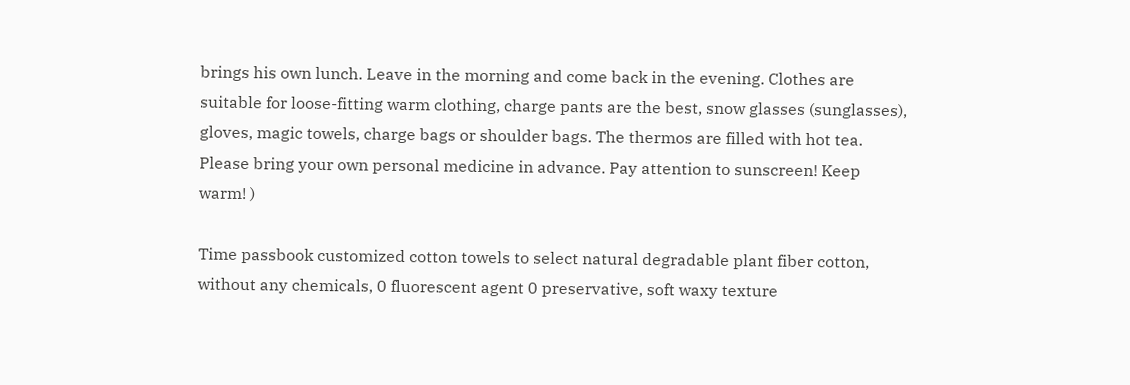brings his own lunch. Leave in the morning and come back in the evening. Clothes are suitable for loose-fitting warm clothing, charge pants are the best, snow glasses (sunglasses), gloves, magic towels, charge bags or shoulder bags. The thermos are filled with hot tea. Please bring your own personal medicine in advance. Pay attention to sunscreen! Keep warm! )

Time passbook customized cotton towels to select natural degradable plant fiber cotton, without any chemicals, 0 fluorescent agent 0 preservative, soft waxy texture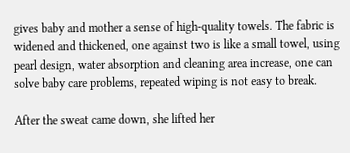gives baby and mother a sense of high-quality towels. The fabric is widened and thickened, one against two is like a small towel, using pearl design, water absorption and cleaning area increase, one can solve baby care problems, repeated wiping is not easy to break.

After the sweat came down, she lifted her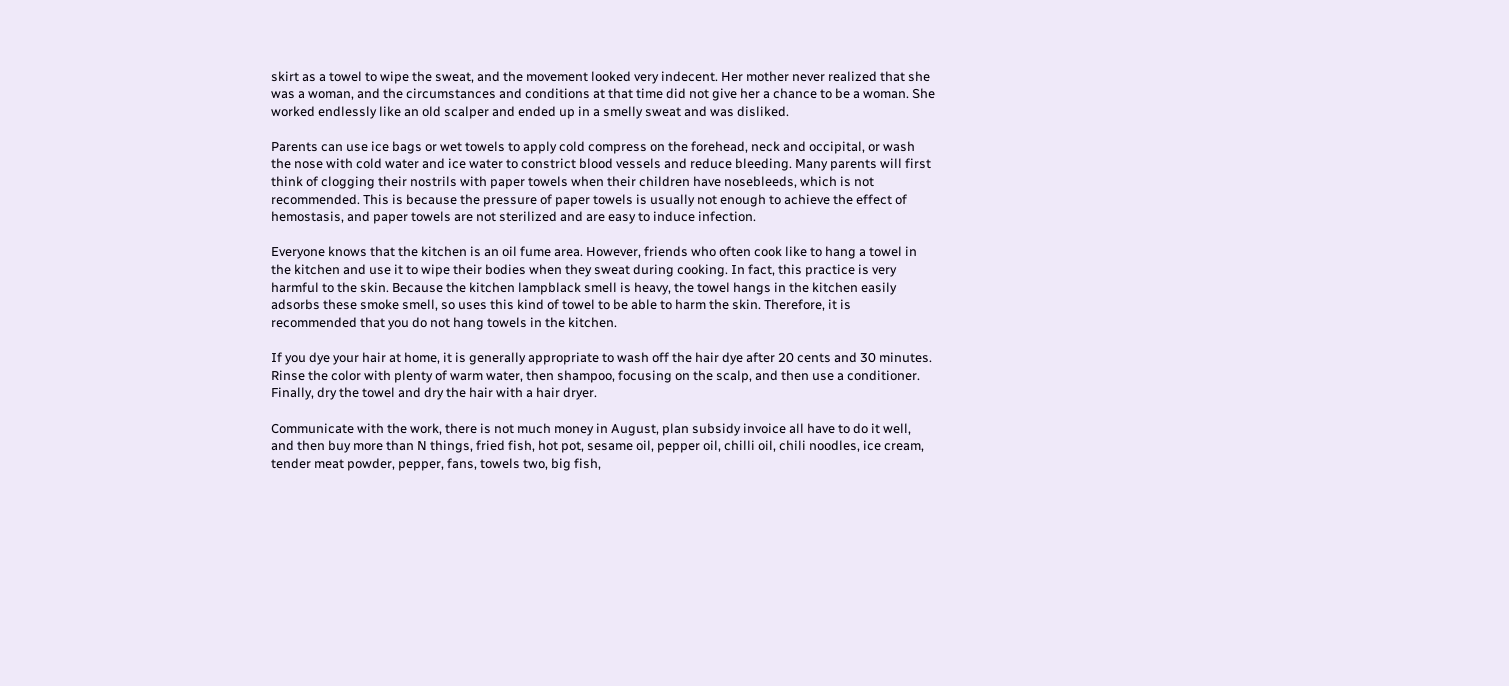skirt as a towel to wipe the sweat, and the movement looked very indecent. Her mother never realized that she was a woman, and the circumstances and conditions at that time did not give her a chance to be a woman. She worked endlessly like an old scalper and ended up in a smelly sweat and was disliked.

Parents can use ice bags or wet towels to apply cold compress on the forehead, neck and occipital, or wash the nose with cold water and ice water to constrict blood vessels and reduce bleeding. Many parents will first think of clogging their nostrils with paper towels when their children have nosebleeds, which is not recommended. This is because the pressure of paper towels is usually not enough to achieve the effect of hemostasis, and paper towels are not sterilized and are easy to induce infection.

Everyone knows that the kitchen is an oil fume area. However, friends who often cook like to hang a towel in the kitchen and use it to wipe their bodies when they sweat during cooking. In fact, this practice is very harmful to the skin. Because the kitchen lampblack smell is heavy, the towel hangs in the kitchen easily adsorbs these smoke smell, so uses this kind of towel to be able to harm the skin. Therefore, it is recommended that you do not hang towels in the kitchen.

If you dye your hair at home, it is generally appropriate to wash off the hair dye after 20 cents and 30 minutes. Rinse the color with plenty of warm water, then shampoo, focusing on the scalp, and then use a conditioner. Finally, dry the towel and dry the hair with a hair dryer.

Communicate with the work, there is not much money in August, plan subsidy invoice all have to do it well, and then buy more than N things, fried fish, hot pot, sesame oil, pepper oil, chilli oil, chili noodles, ice cream, tender meat powder, pepper, fans, towels two, big fish,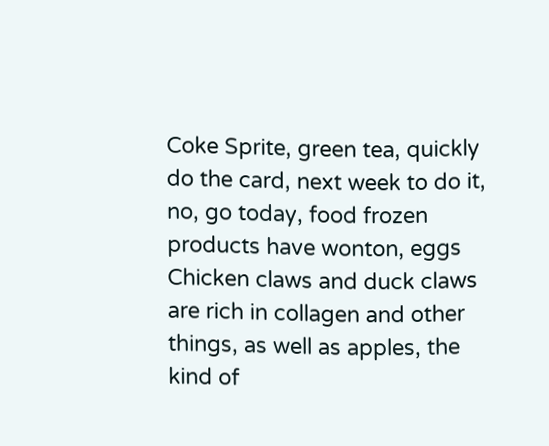Coke Sprite, green tea, quickly do the card, next week to do it, no, go today, food frozen products have wonton, eggs Chicken claws and duck claws are rich in collagen and other things, as well as apples, the kind of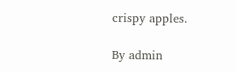crispy apples.

By admin